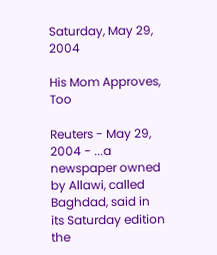Saturday, May 29, 2004

His Mom Approves, Too

Reuters - May 29, 2004 - ...a newspaper owned by Allawi, called Baghdad, said in its Saturday edition the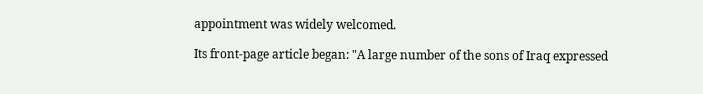appointment was widely welcomed.

Its front-page article began: "A large number of the sons of Iraq expressed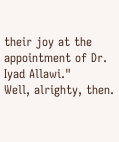their joy at the appointment of Dr. Iyad Allawi."
Well, alrighty, then.